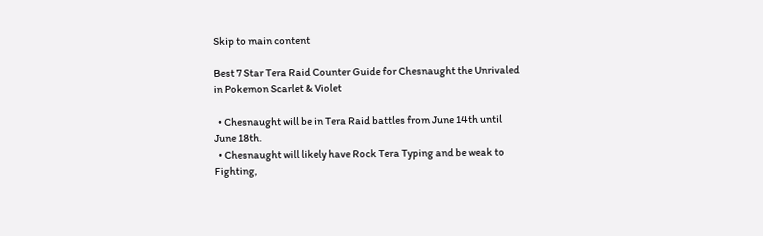Skip to main content

Best 7 Star Tera Raid Counter Guide for Chesnaught the Unrivaled in Pokemon Scarlet & Violet

  • Chesnaught will be in Tera Raid battles from June 14th until June 18th.
  • Chesnaught will likely have Rock Tera Typing and be weak to Fighting,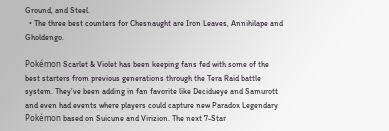Ground, and Steel.
  • The three best counters for Chesnaught are Iron Leaves, Annihilape and Gholdengo.

Pokémon Scarlet & Violet has been keeping fans fed with some of the best starters from previous generations through the Tera Raid battle system. They’ve been adding in fan favorite like Decidueye and Samurott and even had events where players could capture new Paradox Legendary Pokémon based on Suicune and Virizion. The next 7-Star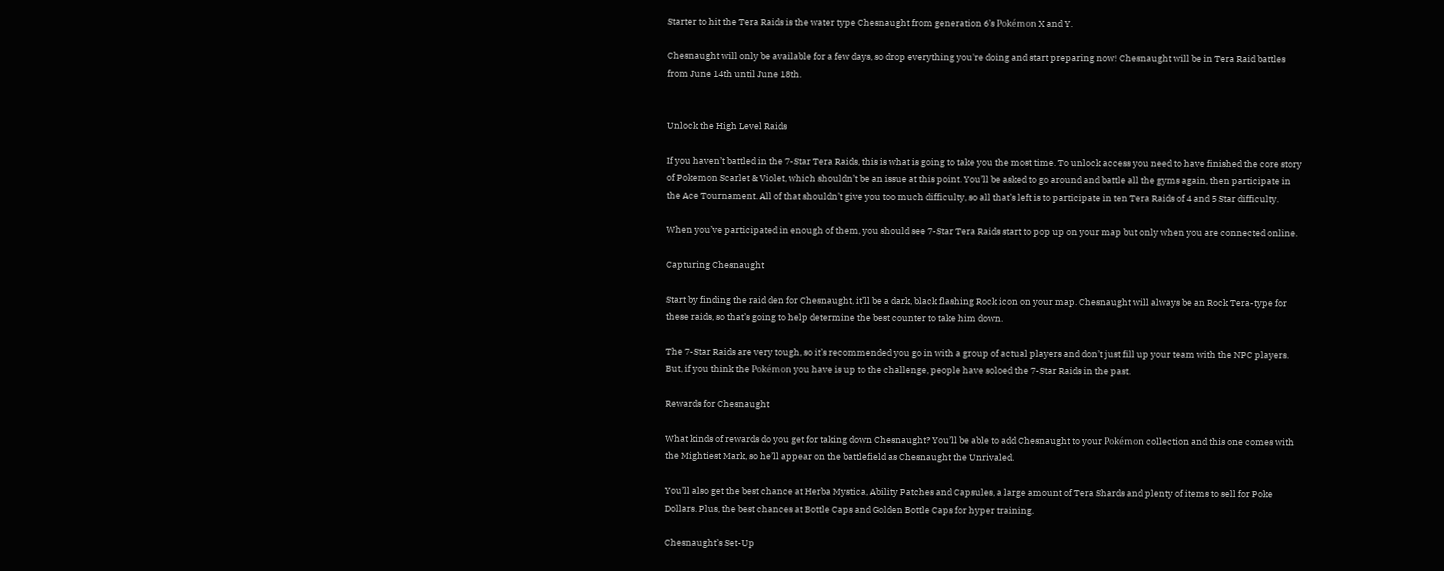Starter to hit the Tera Raids is the water type Chesnaught from generation 6’s Pokémon X and Y.

Chesnaught will only be available for a few days, so drop everything you're doing and start preparing now! Chesnaught will be in Tera Raid battles from June 14th until June 18th.


Unlock the High Level Raids

If you haven’t battled in the 7-Star Tera Raids, this is what is going to take you the most time. To unlock access you need to have finished the core story of Pokemon Scarlet & Violet, which shouldn’t be an issue at this point. You’ll be asked to go around and battle all the gyms again, then participate in the Ace Tournament. All of that shouldn’t give you too much difficulty, so all that’s left is to participate in ten Tera Raids of 4 and 5 Star difficulty.

When you’ve participated in enough of them, you should see 7-Star Tera Raids start to pop up on your map but only when you are connected online.

Capturing Chesnaught

Start by finding the raid den for Chesnaught, it’ll be a dark, black flashing Rock icon on your map. Chesnaught will always be an Rock Tera-type for these raids, so that’s going to help determine the best counter to take him down.

The 7-Star Raids are very tough, so it’s recommended you go in with a group of actual players and don’t just fill up your team with the NPC players. But, if you think the Pokémon you have is up to the challenge, people have soloed the 7-Star Raids in the past.

Rewards for Chesnaught

What kinds of rewards do you get for taking down Chesnaught? You’ll be able to add Chesnaught to your Pokémon collection and this one comes with the Mightiest Mark, so he’ll appear on the battlefield as Chesnaught the Unrivaled.

You’ll also get the best chance at Herba Mystica, Ability Patches and Capsules, a large amount of Tera Shards and plenty of items to sell for Poke Dollars. Plus, the best chances at Bottle Caps and Golden Bottle Caps for hyper training.

Chesnaught’s Set-Up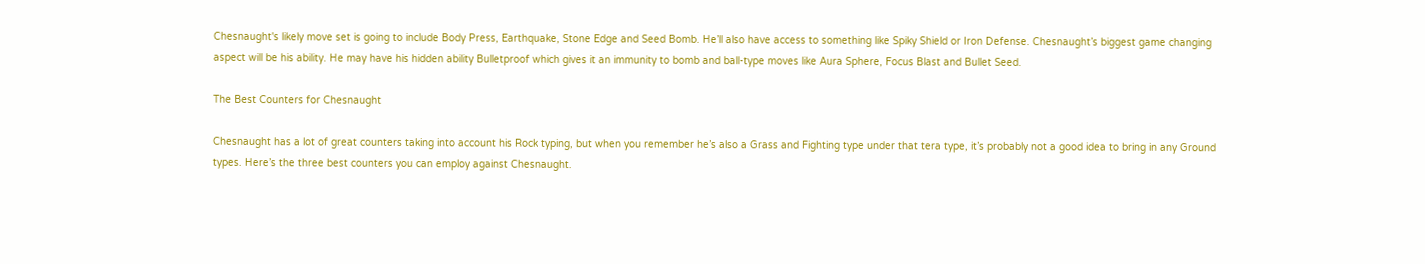Chesnaught's likely move set is going to include Body Press, Earthquake, Stone Edge and Seed Bomb. He’ll also have access to something like Spiky Shield or Iron Defense. Chesnaught’s biggest game changing aspect will be his ability. He may have his hidden ability Bulletproof which gives it an immunity to bomb and ball-type moves like Aura Sphere, Focus Blast and Bullet Seed.

The Best Counters for Chesnaught

Chesnaught has a lot of great counters taking into account his Rock typing, but when you remember he’s also a Grass and Fighting type under that tera type, it’s probably not a good idea to bring in any Ground types. Here’s the three best counters you can employ against Chesnaught.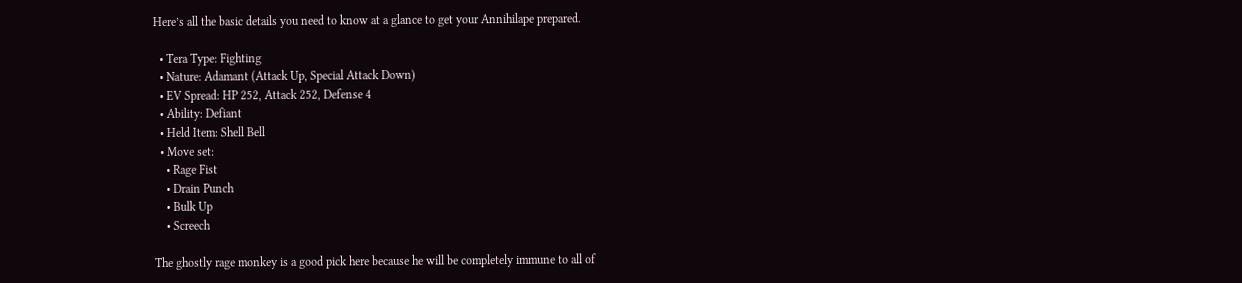Here’s all the basic details you need to know at a glance to get your Annihilape prepared.

  • Tera Type: Fighting
  • Nature: Adamant (Attack Up, Special Attack Down)
  • EV Spread: HP 252, Attack 252, Defense 4
  • Ability: Defiant
  • Held Item: Shell Bell
  • Move set:
    • Rage Fist
    • Drain Punch
    • Bulk Up
    • Screech

The ghostly rage monkey is a good pick here because he will be completely immune to all of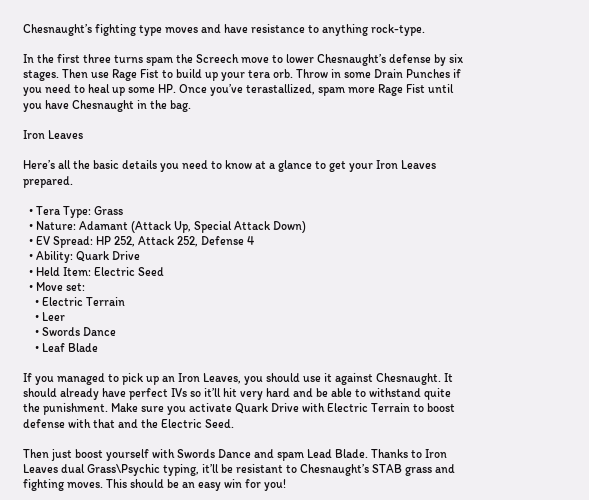Chesnaught’s fighting type moves and have resistance to anything rock-type.

In the first three turns spam the Screech move to lower Chesnaught’s defense by six stages. Then use Rage Fist to build up your tera orb. Throw in some Drain Punches if you need to heal up some HP. Once you’ve terastallized, spam more Rage Fist until you have Chesnaught in the bag.

Iron Leaves

Here’s all the basic details you need to know at a glance to get your Iron Leaves prepared.

  • Tera Type: Grass
  • Nature: Adamant (Attack Up, Special Attack Down)
  • EV Spread: HP 252, Attack 252, Defense 4
  • Ability: Quark Drive
  • Held Item: Electric Seed
  • Move set:
    • Electric Terrain
    • Leer
    • Swords Dance
    • Leaf Blade

If you managed to pick up an Iron Leaves, you should use it against Chesnaught. It should already have perfect IVs so it’ll hit very hard and be able to withstand quite the punishment. Make sure you activate Quark Drive with Electric Terrain to boost defense with that and the Electric Seed.

Then just boost yourself with Swords Dance and spam Lead Blade. Thanks to Iron Leaves dual Grass\Psychic typing, it’ll be resistant to Chesnaught’s STAB grass and fighting moves. This should be an easy win for you!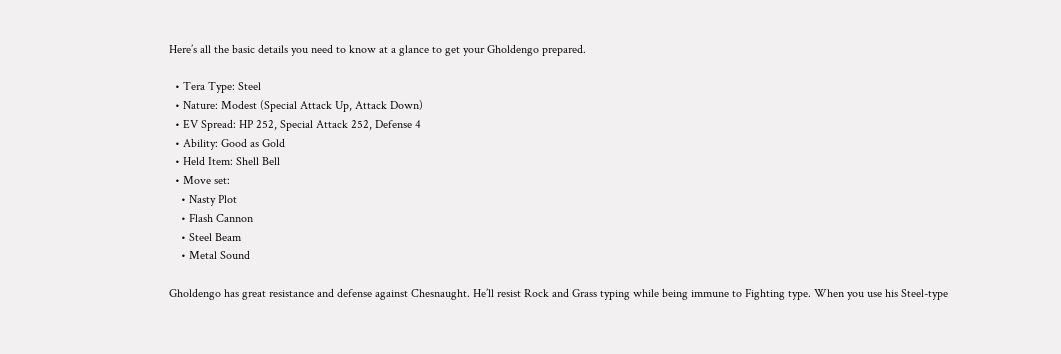Here’s all the basic details you need to know at a glance to get your Gholdengo prepared.

  • Tera Type: Steel
  • Nature: Modest (Special Attack Up, Attack Down)
  • EV Spread: HP 252, Special Attack 252, Defense 4
  • Ability: Good as Gold
  • Held Item: Shell Bell
  • Move set:
    • Nasty Plot
    • Flash Cannon
    • Steel Beam
    • Metal Sound

Gholdengo has great resistance and defense against Chesnaught. He’ll resist Rock and Grass typing while being immune to Fighting type. When you use his Steel-type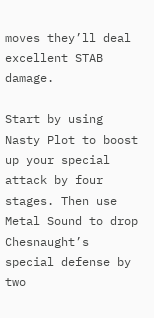moves they’ll deal excellent STAB damage.

Start by using Nasty Plot to boost up your special attack by four stages. Then use Metal Sound to drop Chesnaught’s special defense by two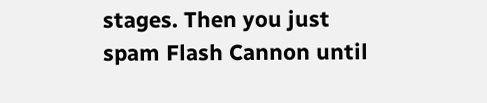stages. Then you just spam Flash Cannon until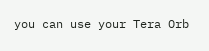you can use your Tera Orb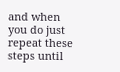and when you do just repeat these steps until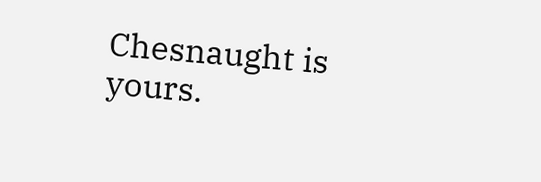Chesnaught is yours.